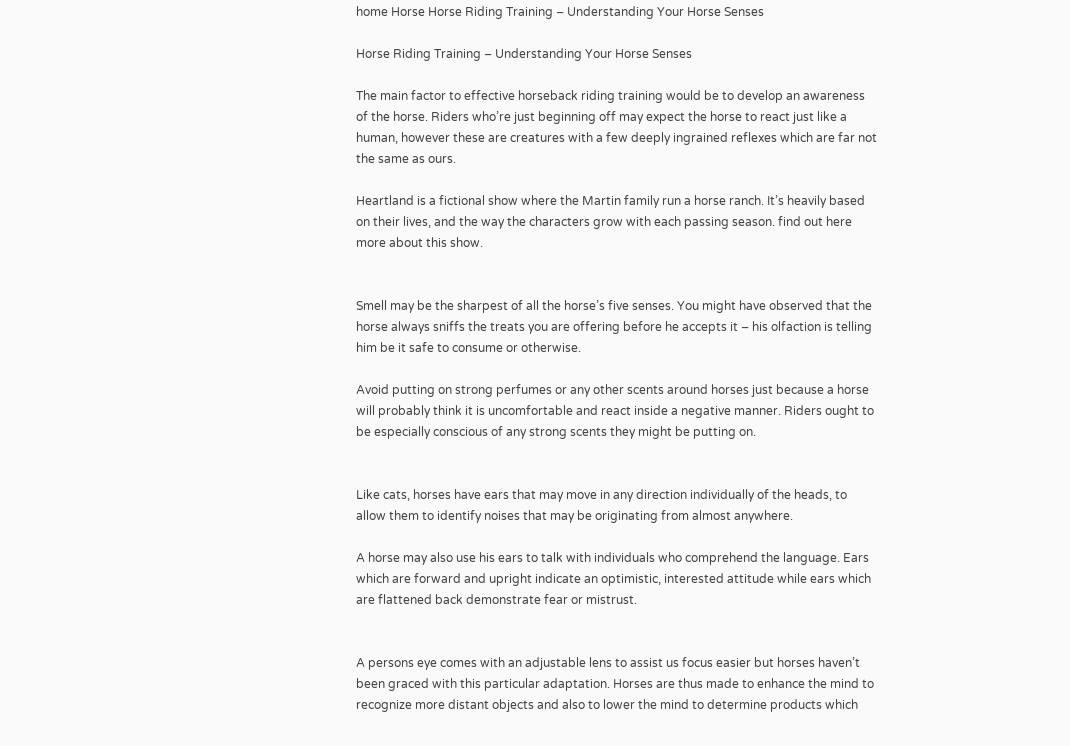home Horse Horse Riding Training – Understanding Your Horse Senses

Horse Riding Training – Understanding Your Horse Senses

The main factor to effective horseback riding training would be to develop an awareness of the horse. Riders who’re just beginning off may expect the horse to react just like a human, however these are creatures with a few deeply ingrained reflexes which are far not the same as ours.

Heartland is a fictional show where the Martin family run a horse ranch. It’s heavily based on their lives, and the way the characters grow with each passing season. find out here more about this show.


Smell may be the sharpest of all the horse’s five senses. You might have observed that the horse always sniffs the treats you are offering before he accepts it – his olfaction is telling him be it safe to consume or otherwise.

Avoid putting on strong perfumes or any other scents around horses just because a horse will probably think it is uncomfortable and react inside a negative manner. Riders ought to be especially conscious of any strong scents they might be putting on.


Like cats, horses have ears that may move in any direction individually of the heads, to allow them to identify noises that may be originating from almost anywhere.

A horse may also use his ears to talk with individuals who comprehend the language. Ears which are forward and upright indicate an optimistic, interested attitude while ears which are flattened back demonstrate fear or mistrust.


A persons eye comes with an adjustable lens to assist us focus easier but horses haven’t been graced with this particular adaptation. Horses are thus made to enhance the mind to recognize more distant objects and also to lower the mind to determine products which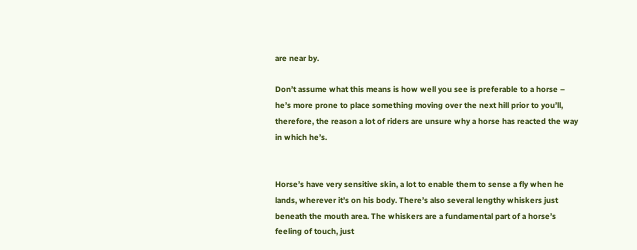are near by.

Don’t assume what this means is how well you see is preferable to a horse – he’s more prone to place something moving over the next hill prior to you’ll, therefore, the reason a lot of riders are unsure why a horse has reacted the way in which he’s.


Horse’s have very sensitive skin, a lot to enable them to sense a fly when he lands, wherever it’s on his body. There’s also several lengthy whiskers just beneath the mouth area. The whiskers are a fundamental part of a horse’s feeling of touch, just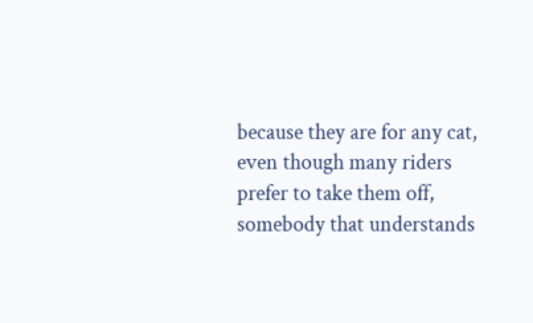because they are for any cat, even though many riders prefer to take them off, somebody that understands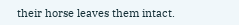their horse leaves them intact.